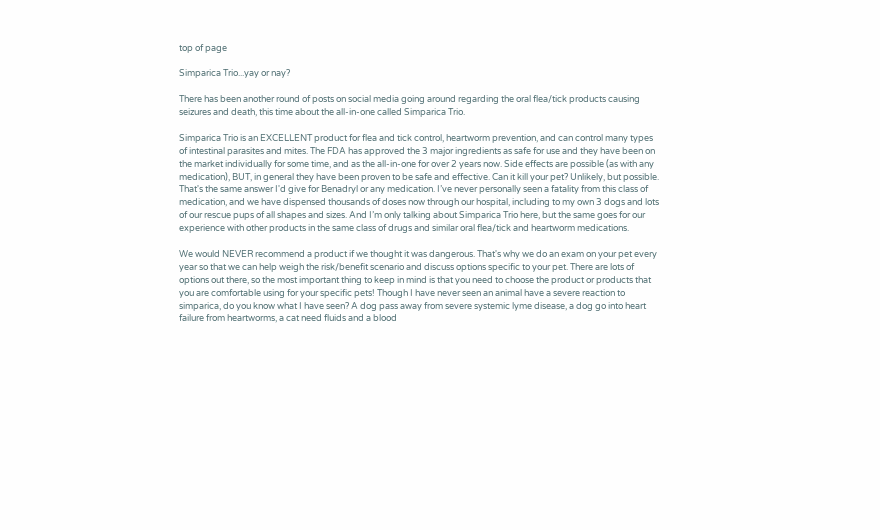top of page

Simparica Trio...yay or nay?

There has been another round of posts on social media going around regarding the oral flea/tick products causing seizures and death, this time about the all-in-one called Simparica Trio.

Simparica Trio is an EXCELLENT product for flea and tick control, heartworm prevention, and can control many types of intestinal parasites and mites. The FDA has approved the 3 major ingredients as safe for use and they have been on the market individually for some time, and as the all-in-one for over 2 years now. Side effects are possible (as with any medication), BUT, in general they have been proven to be safe and effective. Can it kill your pet? Unlikely, but possible. That's the same answer I'd give for Benadryl or any medication. I’ve never personally seen a fatality from this class of medication, and we have dispensed thousands of doses now through our hospital, including to my own 3 dogs and lots of our rescue pups of all shapes and sizes. And I’m only talking about Simparica Trio here, but the same goes for our experience with other products in the same class of drugs and similar oral flea/tick and heartworm medications.

We would NEVER recommend a product if we thought it was dangerous. That's why we do an exam on your pet every year so that we can help weigh the risk/benefit scenario and discuss options specific to your pet. There are lots of options out there, so the most important thing to keep in mind is that you need to choose the product or products that you are comfortable using for your specific pets! Though I have never seen an animal have a severe reaction to simparica, do you know what I have seen? A dog pass away from severe systemic lyme disease, a dog go into heart failure from heartworms, a cat need fluids and a blood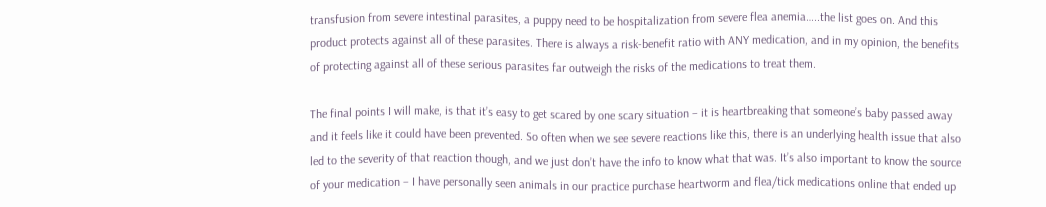transfusion from severe intestinal parasites, a puppy need to be hospitalization from severe flea anemia…..the list goes on. And this product protects against all of these parasites. There is always a risk-benefit ratio with ANY medication, and in my opinion, the benefits of protecting against all of these serious parasites far outweigh the risks of the medications to treat them.

The final points I will make, is that it’s easy to get scared by one scary situation – it is heartbreaking that someone’s baby passed away and it feels like it could have been prevented. So often when we see severe reactions like this, there is an underlying health issue that also led to the severity of that reaction though, and we just don’t have the info to know what that was. It’s also important to know the source of your medication – I have personally seen animals in our practice purchase heartworm and flea/tick medications online that ended up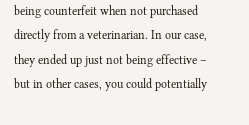being counterfeit when not purchased directly from a veterinarian. In our case, they ended up just not being effective – but in other cases, you could potentially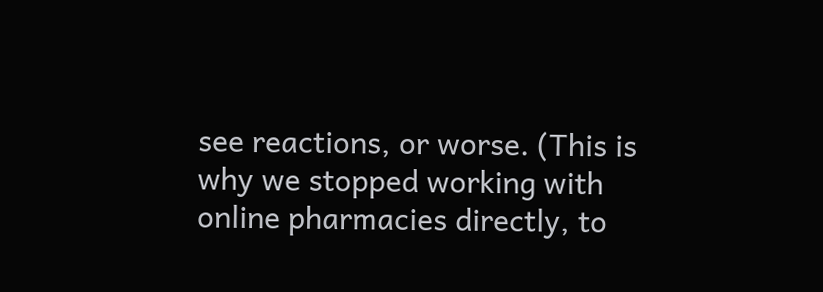see reactions, or worse. (This is why we stopped working with online pharmacies directly, to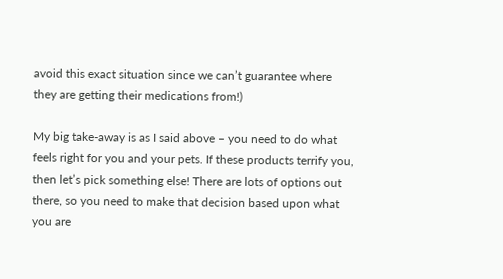avoid this exact situation since we can’t guarantee where they are getting their medications from!)

My big take-away is as I said above – you need to do what feels right for you and your pets. If these products terrify you, then let’s pick something else! There are lots of options out there, so you need to make that decision based upon what you are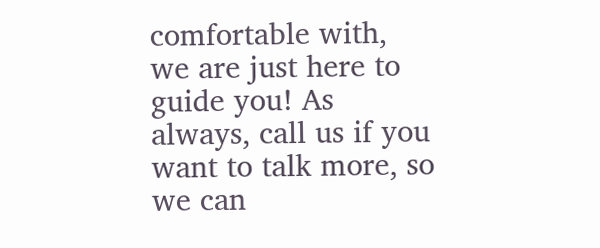comfortable with, we are just here to guide you! As always, call us if you want to talk more, so we can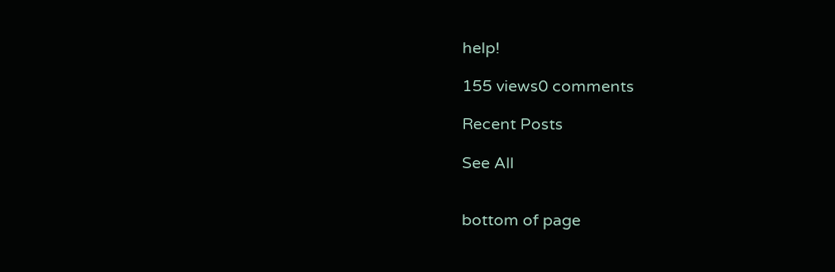help!

155 views0 comments

Recent Posts

See All


bottom of page